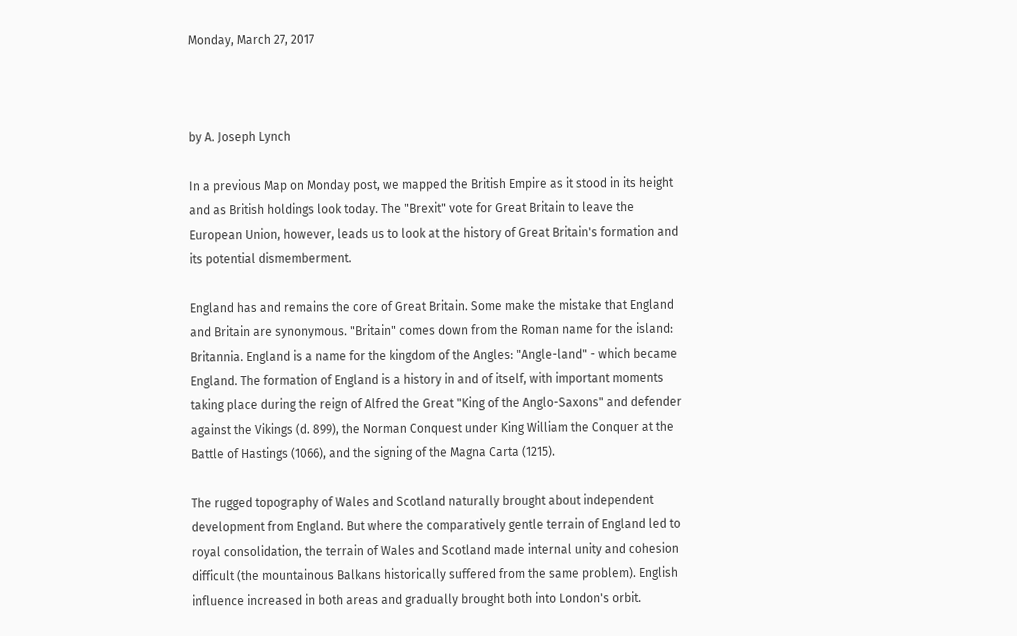Monday, March 27, 2017



by A. Joseph Lynch

In a previous Map on Monday post, we mapped the British Empire as it stood in its height and as British holdings look today. The "Brexit" vote for Great Britain to leave the European Union, however, leads us to look at the history of Great Britain's formation and its potential dismemberment.

England has and remains the core of Great Britain. Some make the mistake that England and Britain are synonymous. "Britain" comes down from the Roman name for the island: Britannia. England is a name for the kingdom of the Angles: "Angle-land" - which became England. The formation of England is a history in and of itself, with important moments taking place during the reign of Alfred the Great "King of the Anglo-Saxons" and defender against the Vikings (d. 899), the Norman Conquest under King William the Conquer at the Battle of Hastings (1066), and the signing of the Magna Carta (1215).

The rugged topography of Wales and Scotland naturally brought about independent development from England. But where the comparatively gentle terrain of England led to royal consolidation, the terrain of Wales and Scotland made internal unity and cohesion difficult (the mountainous Balkans historically suffered from the same problem). English influence increased in both areas and gradually brought both into London's orbit.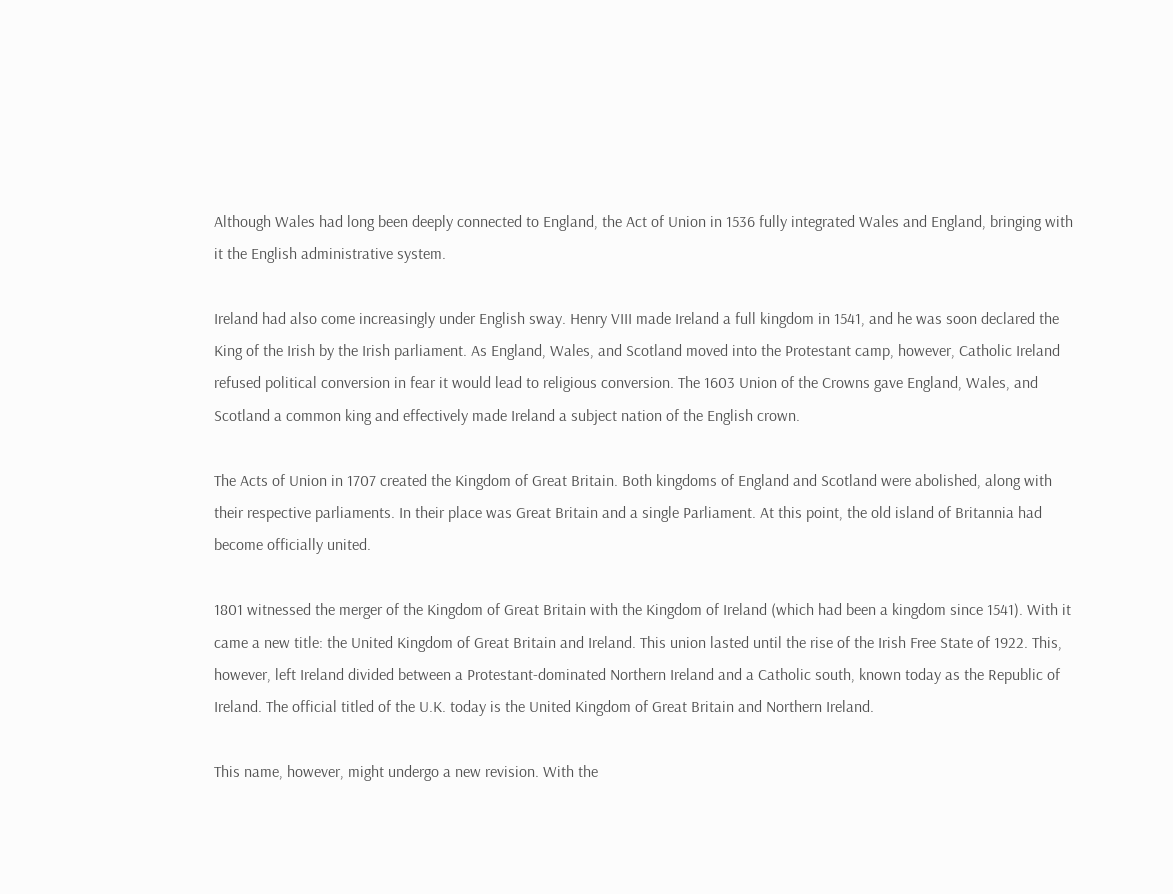Although Wales had long been deeply connected to England, the Act of Union in 1536 fully integrated Wales and England, bringing with it the English administrative system.

Ireland had also come increasingly under English sway. Henry VIII made Ireland a full kingdom in 1541, and he was soon declared the King of the Irish by the Irish parliament. As England, Wales, and Scotland moved into the Protestant camp, however, Catholic Ireland refused political conversion in fear it would lead to religious conversion. The 1603 Union of the Crowns gave England, Wales, and Scotland a common king and effectively made Ireland a subject nation of the English crown.

The Acts of Union in 1707 created the Kingdom of Great Britain. Both kingdoms of England and Scotland were abolished, along with their respective parliaments. In their place was Great Britain and a single Parliament. At this point, the old island of Britannia had become officially united.

1801 witnessed the merger of the Kingdom of Great Britain with the Kingdom of Ireland (which had been a kingdom since 1541). With it came a new title: the United Kingdom of Great Britain and Ireland. This union lasted until the rise of the Irish Free State of 1922. This, however, left Ireland divided between a Protestant-dominated Northern Ireland and a Catholic south, known today as the Republic of Ireland. The official titled of the U.K. today is the United Kingdom of Great Britain and Northern Ireland.

This name, however, might undergo a new revision. With the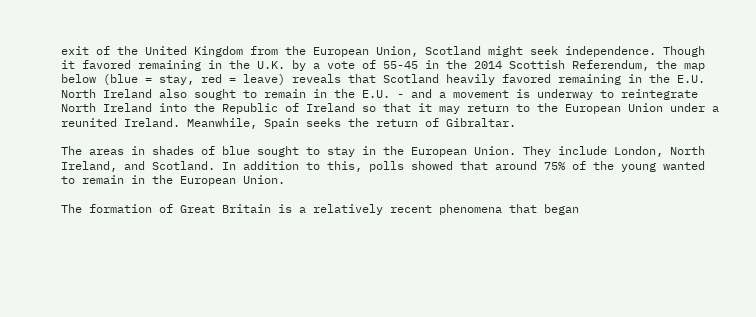exit of the United Kingdom from the European Union, Scotland might seek independence. Though it favored remaining in the U.K. by a vote of 55-45 in the 2014 Scottish Referendum, the map below (blue = stay, red = leave) reveals that Scotland heavily favored remaining in the E.U. North Ireland also sought to remain in the E.U. - and a movement is underway to reintegrate North Ireland into the Republic of Ireland so that it may return to the European Union under a reunited Ireland. Meanwhile, Spain seeks the return of Gibraltar.

The areas in shades of blue sought to stay in the European Union. They include London, North Ireland, and Scotland. In addition to this, polls showed that around 75% of the young wanted to remain in the European Union.

The formation of Great Britain is a relatively recent phenomena that began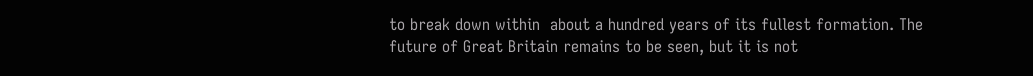to break down within  about a hundred years of its fullest formation. The future of Great Britain remains to be seen, but it is not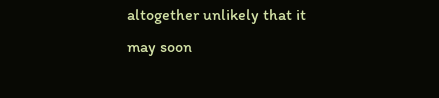altogether unlikely that it may soon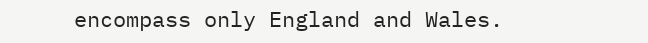encompass only England and Wales.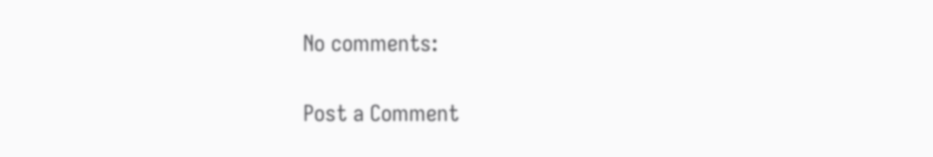No comments:

Post a Comment